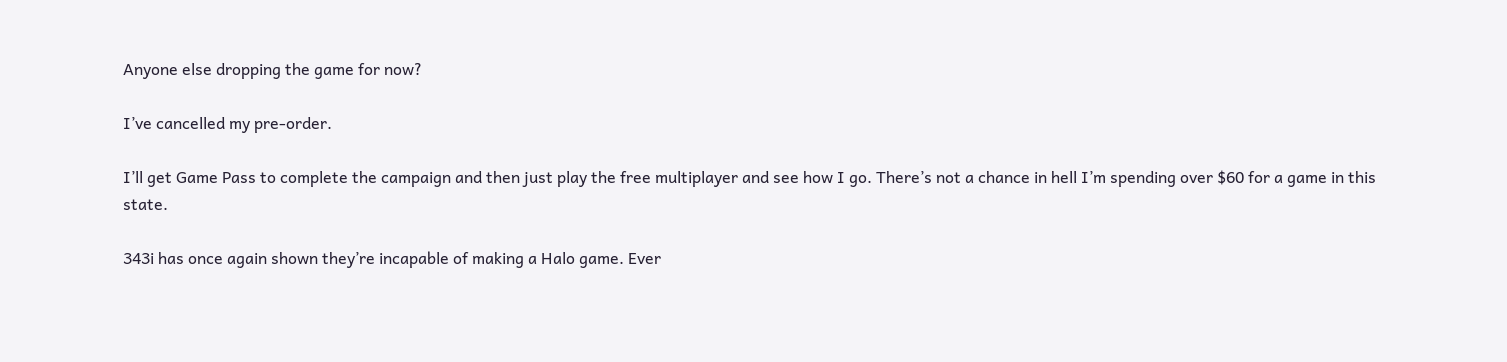Anyone else dropping the game for now?

I’ve cancelled my pre-order.

I’ll get Game Pass to complete the campaign and then just play the free multiplayer and see how I go. There’s not a chance in hell I’m spending over $60 for a game in this state.

343i has once again shown they’re incapable of making a Halo game. Ever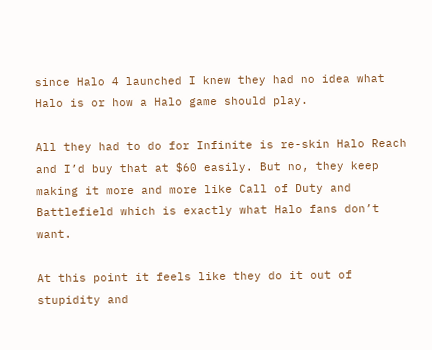since Halo 4 launched I knew they had no idea what Halo is or how a Halo game should play.

All they had to do for Infinite is re-skin Halo Reach and I’d buy that at $60 easily. But no, they keep making it more and more like Call of Duty and Battlefield which is exactly what Halo fans don’t want.

At this point it feels like they do it out of stupidity and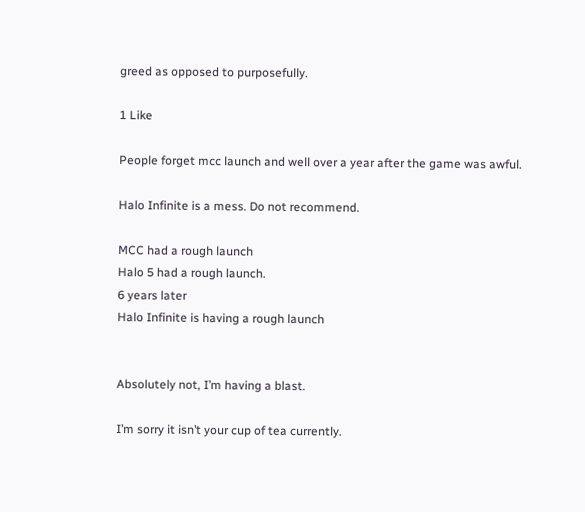greed as opposed to purposefully.

1 Like

People forget mcc launch and well over a year after the game was awful.

Halo Infinite is a mess. Do not recommend.

MCC had a rough launch
Halo 5 had a rough launch.
6 years later
Halo Infinite is having a rough launch


Absolutely not, I’m having a blast.

I’m sorry it isn’t your cup of tea currently.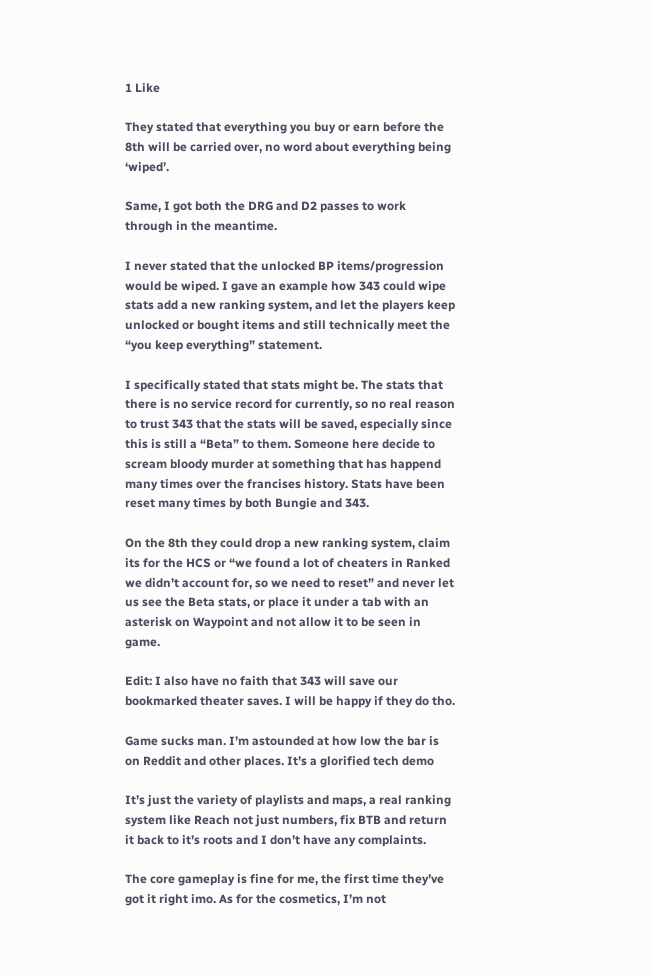1 Like

They stated that everything you buy or earn before the 8th will be carried over, no word about everything being ‘wiped’.

Same, I got both the DRG and D2 passes to work through in the meantime.

I never stated that the unlocked BP items/progression would be wiped. I gave an example how 343 could wipe stats add a new ranking system, and let the players keep unlocked or bought items and still technically meet the “you keep everything” statement.

I specifically stated that stats might be. The stats that there is no service record for currently, so no real reason to trust 343 that the stats will be saved, especially since this is still a “Beta” to them. Someone here decide to scream bloody murder at something that has happend many times over the francises history. Stats have been reset many times by both Bungie and 343.

On the 8th they could drop a new ranking system, claim its for the HCS or “we found a lot of cheaters in Ranked we didn’t account for, so we need to reset” and never let us see the Beta stats, or place it under a tab with an asterisk on Waypoint and not allow it to be seen in game.

Edit: I also have no faith that 343 will save our bookmarked theater saves. I will be happy if they do tho.

Game sucks man. I’m astounded at how low the bar is on Reddit and other places. It’s a glorified tech demo

It’s just the variety of playlists and maps, a real ranking system like Reach not just numbers, fix BTB and return it back to it’s roots and I don’t have any complaints.

The core gameplay is fine for me, the first time they’ve got it right imo. As for the cosmetics, I’m not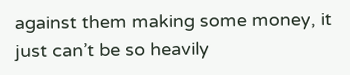against them making some money, it just can’t be so heavily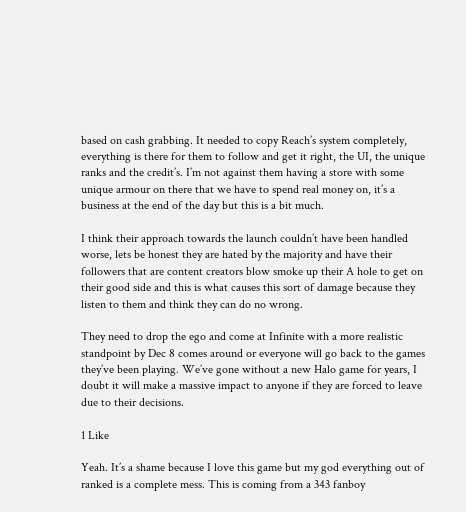based on cash grabbing. It needed to copy Reach’s system completely, everything is there for them to follow and get it right, the UI, the unique ranks and the credit’s. I’m not against them having a store with some unique armour on there that we have to spend real money on, it’s a business at the end of the day but this is a bit much.

I think their approach towards the launch couldn’t have been handled worse, lets be honest they are hated by the majority and have their followers that are content creators blow smoke up their A hole to get on their good side and this is what causes this sort of damage because they listen to them and think they can do no wrong.

They need to drop the ego and come at Infinite with a more realistic standpoint by Dec 8 comes around or everyone will go back to the games they’ve been playing. We’ve gone without a new Halo game for years, I doubt it will make a massive impact to anyone if they are forced to leave due to their decisions.

1 Like

Yeah. It’s a shame because I love this game but my god everything out of ranked is a complete mess. This is coming from a 343 fanboy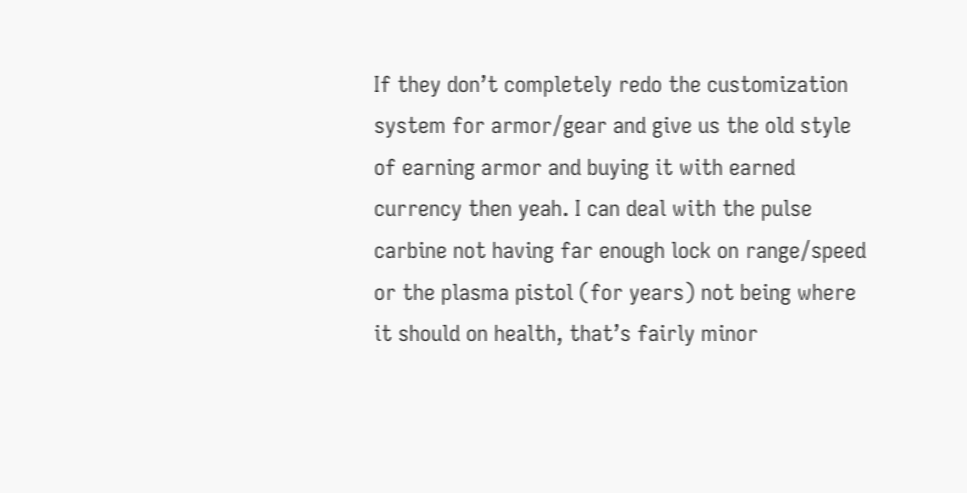If they don’t completely redo the customization system for armor/gear and give us the old style of earning armor and buying it with earned currency then yeah. I can deal with the pulse carbine not having far enough lock on range/speed or the plasma pistol (for years) not being where it should on health, that’s fairly minor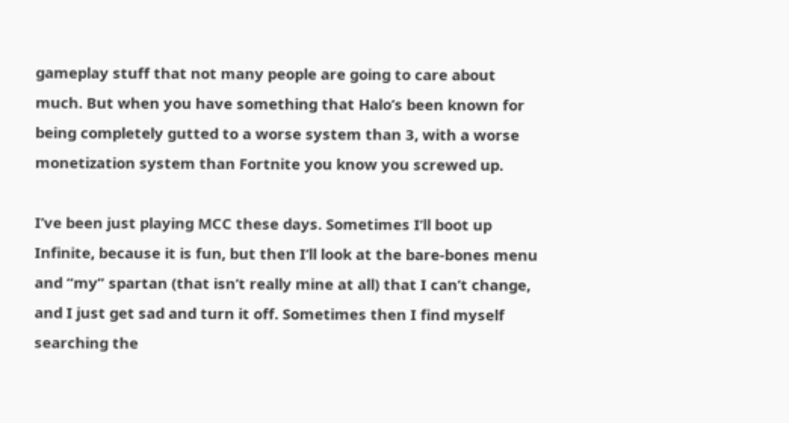gameplay stuff that not many people are going to care about much. But when you have something that Halo’s been known for being completely gutted to a worse system than 3, with a worse monetization system than Fortnite you know you screwed up.

I’ve been just playing MCC these days. Sometimes I’ll boot up Infinite, because it is fun, but then I’ll look at the bare-bones menu and “my” spartan (that isn’t really mine at all) that I can’t change, and I just get sad and turn it off. Sometimes then I find myself searching the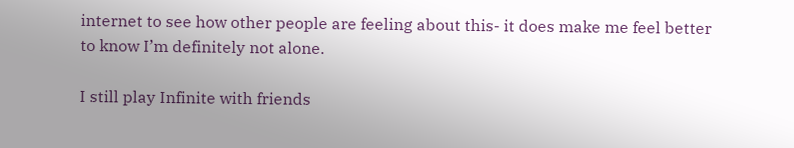internet to see how other people are feeling about this- it does make me feel better to know I’m definitely not alone.

I still play Infinite with friends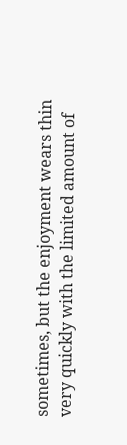sometimes, but the enjoyment wears thin very quickly with the limited amount of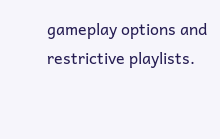gameplay options and restrictive playlists.